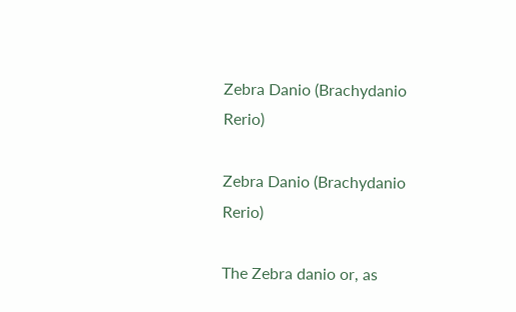Zebra Danio (Brachydanio Rerio)

Zebra Danio (Brachydanio Rerio)

The Zebra danio or, as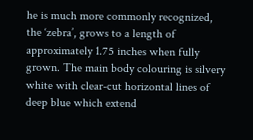he is much more commonly recognized, the ‘zebra’, grows to a length of approximately 1.75 inches when fully grown. The main body colouring is silvery white with clear-cut horizontal lines of deep blue which extend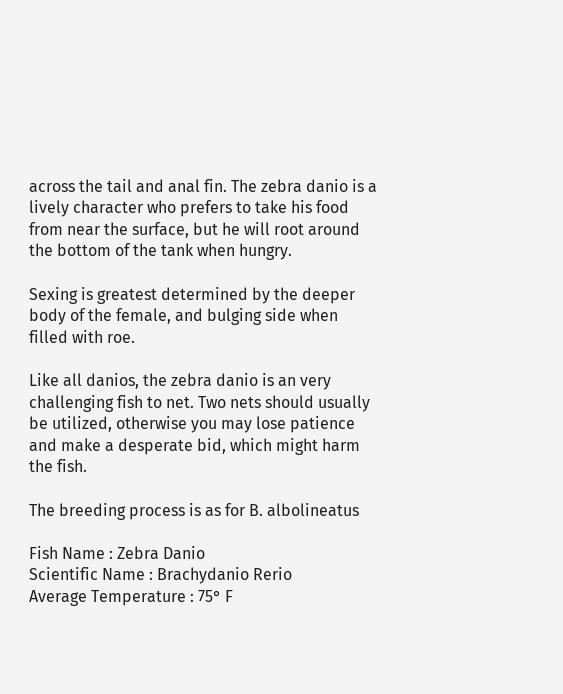across the tail and anal fin. The zebra danio is a lively character who prefers to take his food from near the surface, but he will root around the bottom of the tank when hungry.

Sexing is greatest determined by the deeper body of the female, and bulging side when filled with roe.

Like all danios, the zebra danio is an very challenging fish to net. Two nets should usually be utilized, otherwise you may lose patience and make a desperate bid, which might harm the fish.

The breeding process is as for B. albolineatus

Fish Name : Zebra Danio
Scientific Name : Brachydanio Rerio
Average Temperature : 75° F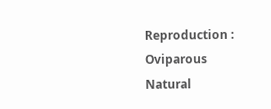Reproduction : Oviparous
Natural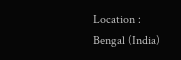Location : Bengal (India)